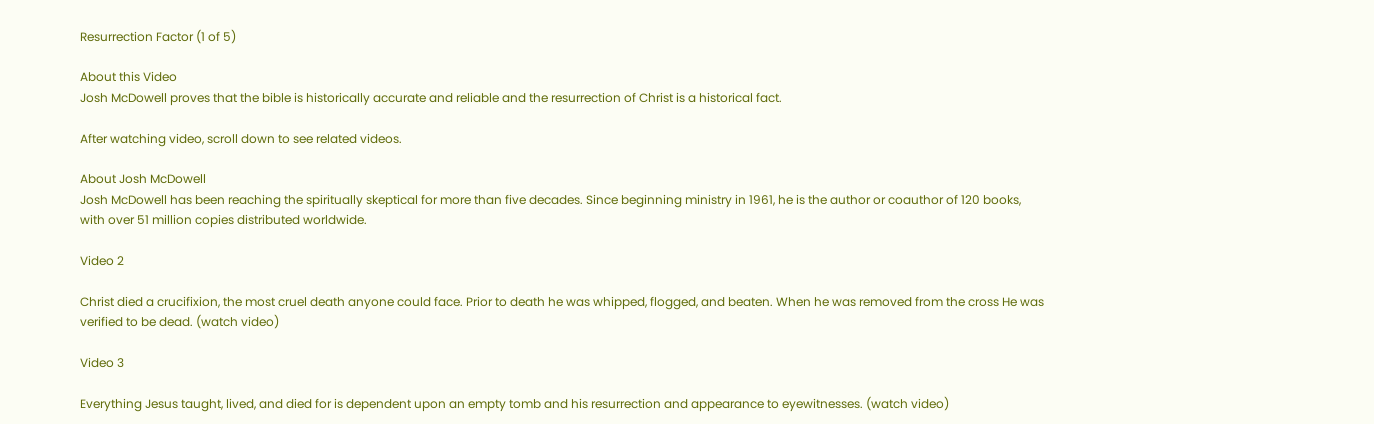Resurrection Factor (1 of 5)

About this Video
Josh McDowell proves that the bible is historically accurate and reliable and the resurrection of Christ is a historical fact.

After watching video, scroll down to see related videos.

About Josh McDowell
Josh McDowell has been reaching the spiritually skeptical for more than five decades. Since beginning ministry in 1961, he is the author or coauthor of 120 books, with over 51 million copies distributed worldwide.

Video 2

Christ died a crucifixion, the most cruel death anyone could face. Prior to death he was whipped, flogged, and beaten. When he was removed from the cross He was verified to be dead. (watch video)

Video 3

Everything Jesus taught, lived, and died for is dependent upon an empty tomb and his resurrection and appearance to eyewitnesses. (watch video)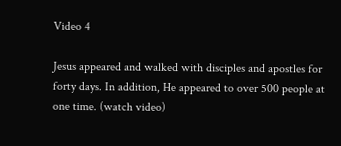Video 4

Jesus appeared and walked with disciples and apostles for forty days. In addition, He appeared to over 500 people at one time. (watch video)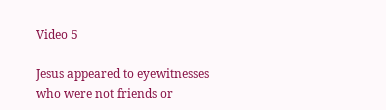Video 5

Jesus appeared to eyewitnesses who were not friends or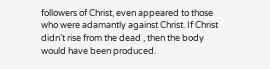followers of Christ, even appeared to those who were adamantly against Christ. If Christ didn’t rise from the dead , then the body would have been produced.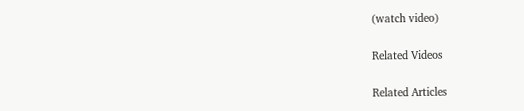(watch video)

Related Videos

Related Articles